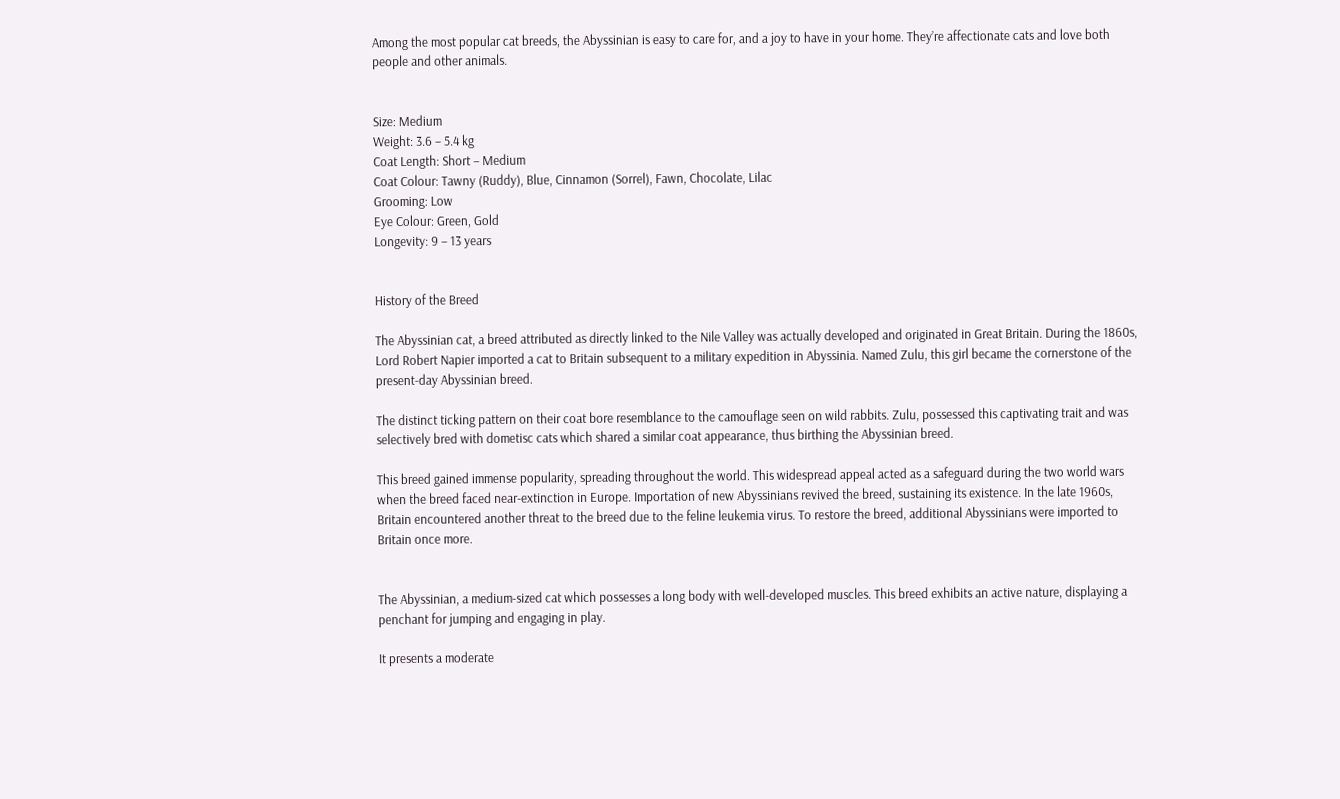Among the most popular cat breeds, the Abyssinian is easy to care for, and a joy to have in your home. They’re affectionate cats and love both people and other animals.


Size: Medium
Weight: 3.6 – 5.4 kg
Coat Length: Short – Medium
Coat Colour: Tawny (Ruddy), Blue, Cinnamon (Sorrel), Fawn, Chocolate, Lilac
Grooming: Low
Eye Colour: Green, Gold
Longevity: 9 – 13 years


History of the Breed

The Abyssinian cat, a breed attributed as directly linked to the Nile Valley was actually developed and originated in Great Britain. During the 1860s, Lord Robert Napier imported a cat to Britain subsequent to a military expedition in Abyssinia. Named Zulu, this girl became the cornerstone of the present-day Abyssinian breed.

The distinct ticking pattern on their coat bore resemblance to the camouflage seen on wild rabbits. Zulu, possessed this captivating trait and was selectively bred with dometisc cats which shared a similar coat appearance, thus birthing the Abyssinian breed.

This breed gained immense popularity, spreading throughout the world. This widespread appeal acted as a safeguard during the two world wars when the breed faced near-extinction in Europe. Importation of new Abyssinians revived the breed, sustaining its existence. In the late 1960s, Britain encountered another threat to the breed due to the feline leukemia virus. To restore the breed, additional Abyssinians were imported to Britain once more.


The Abyssinian, a medium-sized cat which possesses a long body with well-developed muscles. This breed exhibits an active nature, displaying a penchant for jumping and engaging in play.

It presents a moderate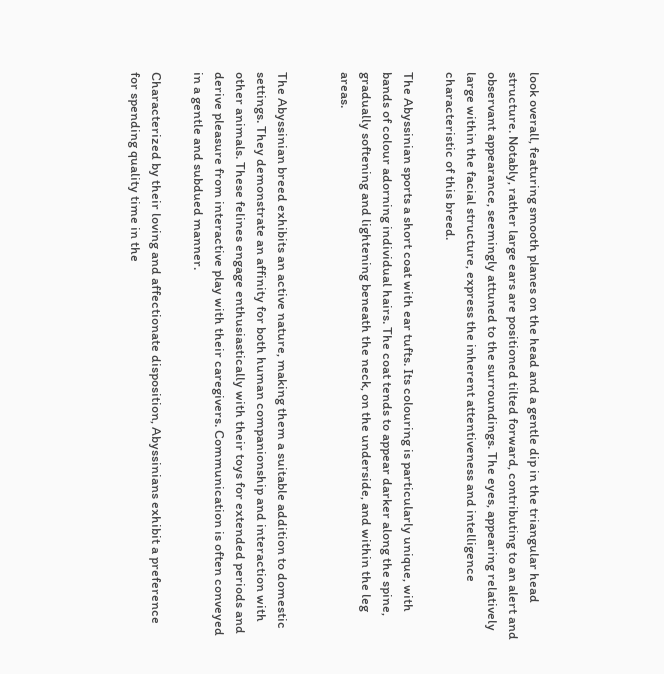look overall, featuring smooth planes on the head and a gentle dip in the triangular head structure. Notably, rather large ears are positioned tilted forward, contributing to an alert and observant appearance, seemingly attuned to the surroundings. The eyes, appearing relatively large within the facial structure, express the inherent attentiveness and intelligence characteristic of this breed.

The Abyssinian sports a short coat with ear tufts. Its colouring is particularly unique, with bands of colour adorning individual hairs. The coat tends to appear darker along the spine, gradually softening and lightening beneath the neck, on the underside, and within the leg areas.


The Abyssinian breed exhibits an active nature, making them a suitable addition to domestic settings. They demonstrate an affinity for both human companionship and interaction with other animals. These felines engage enthusiastically with their toys for extended periods and derive pleasure from interactive play with their caregivers. Communication is often conveyed in a gentle and subdued manner.

Characterized by their loving and affectionate disposition, Abyssinians exhibit a preference for spending quality time in the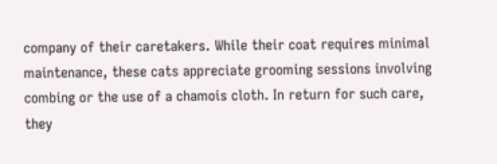company of their caretakers. While their coat requires minimal maintenance, these cats appreciate grooming sessions involving combing or the use of a chamois cloth. In return for such care, they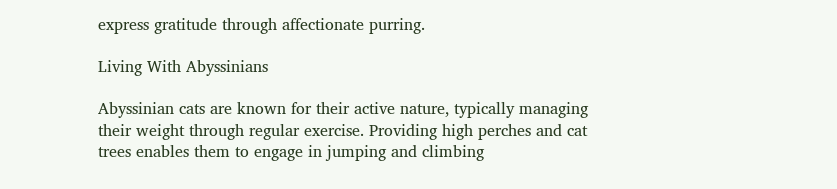express gratitude through affectionate purring.

Living With Abyssinians

Abyssinian cats are known for their active nature, typically managing their weight through regular exercise. Providing high perches and cat trees enables them to engage in jumping and climbing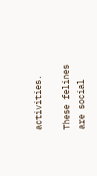activities.

These felines are social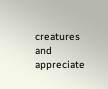creatures and appreciate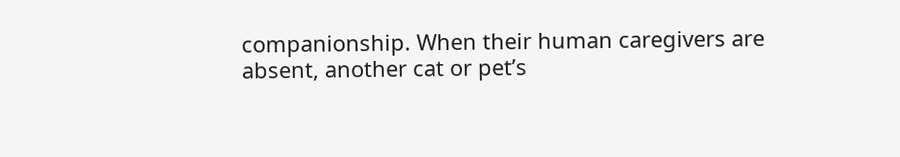companionship. When their human caregivers are absent, another cat or pet’s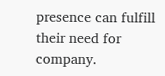presence can fulfill their need for company.